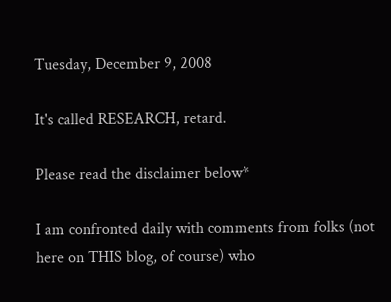Tuesday, December 9, 2008

It's called RESEARCH, retard.

Please read the disclaimer below*

I am confronted daily with comments from folks (not here on THIS blog, of course) who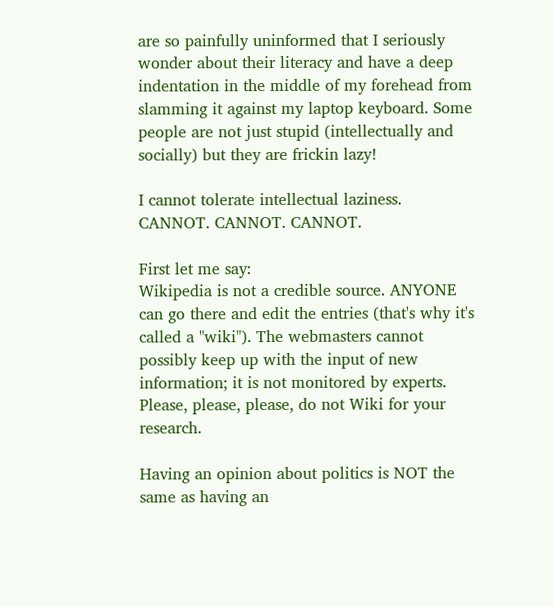are so painfully uninformed that I seriously wonder about their literacy and have a deep indentation in the middle of my forehead from slamming it against my laptop keyboard. Some people are not just stupid (intellectually and socially) but they are frickin lazy!

I cannot tolerate intellectual laziness. CANNOT. CANNOT. CANNOT.

First let me say:
Wikipedia is not a credible source. ANYONE can go there and edit the entries (that's why it's called a "wiki"). The webmasters cannot possibly keep up with the input of new information; it is not monitored by experts. Please, please, please, do not Wiki for your research.

Having an opinion about politics is NOT the same as having an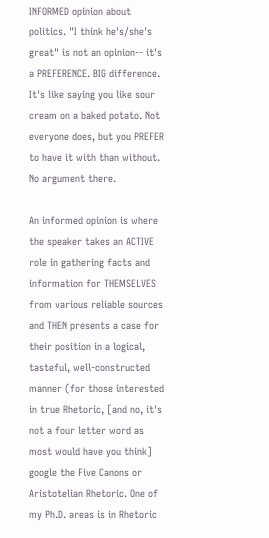INFORMED opinion about politics. "I think he's/she's great" is not an opinion-- it's a PREFERENCE. BIG difference. It's like saying you like sour cream on a baked potato. Not everyone does, but you PREFER to have it with than without. No argument there.

An informed opinion is where the speaker takes an ACTIVE role in gathering facts and information for THEMSELVES from various reliable sources and THEN presents a case for their position in a logical, tasteful, well-constructed manner (for those interested in true Rhetoric, [and no, it's not a four letter word as most would have you think] google the Five Canons or Aristotelian Rhetoric. One of my Ph.D. areas is in Rhetoric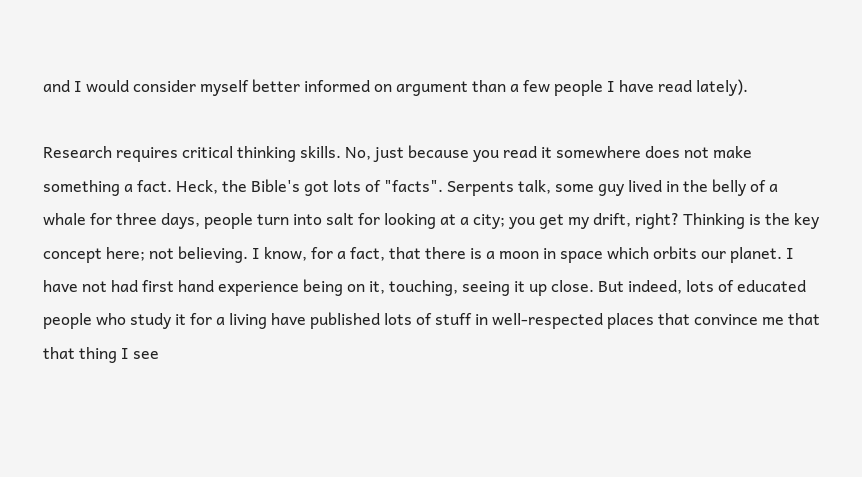and I would consider myself better informed on argument than a few people I have read lately).

Research requires critical thinking skills. No, just because you read it somewhere does not make something a fact. Heck, the Bible's got lots of "facts". Serpents talk, some guy lived in the belly of a whale for three days, people turn into salt for looking at a city; you get my drift, right? Thinking is the key concept here; not believing. I know, for a fact, that there is a moon in space which orbits our planet. I have not had first hand experience being on it, touching, seeing it up close. But indeed, lots of educated people who study it for a living have published lots of stuff in well-respected places that convince me that that thing I see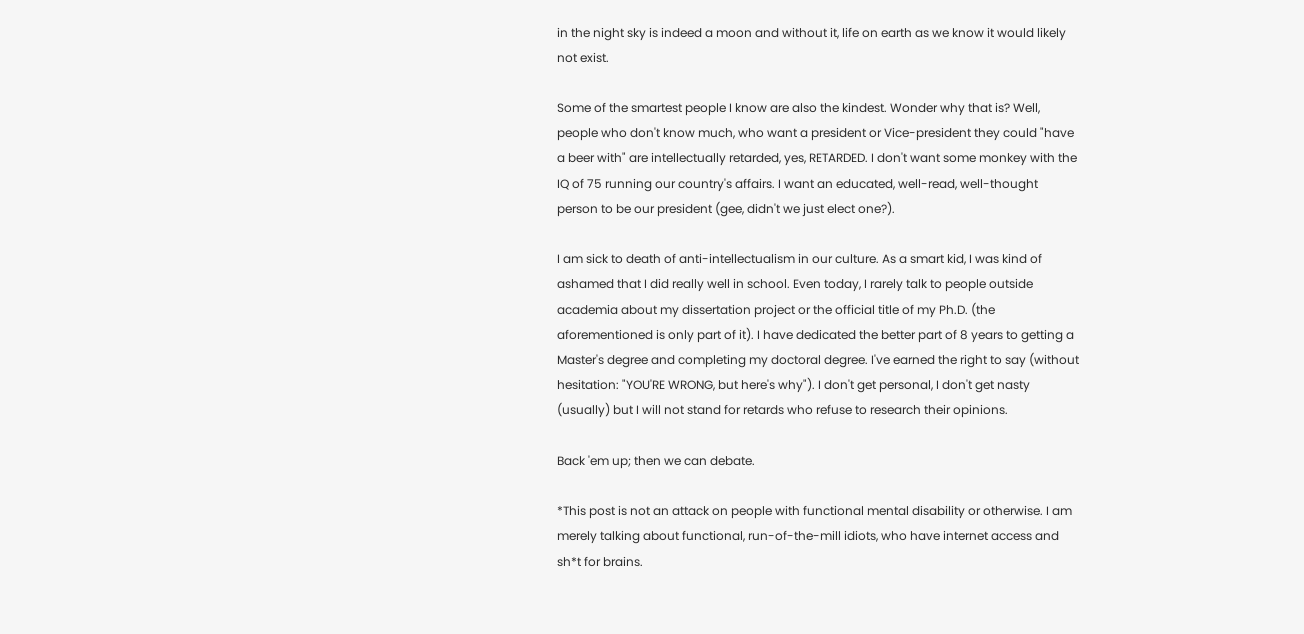in the night sky is indeed a moon and without it, life on earth as we know it would likely not exist.

Some of the smartest people I know are also the kindest. Wonder why that is? Well, people who don't know much, who want a president or Vice-president they could "have a beer with" are intellectually retarded, yes, RETARDED. I don't want some monkey with the IQ of 75 running our country's affairs. I want an educated, well-read, well-thought person to be our president (gee, didn't we just elect one?).

I am sick to death of anti-intellectualism in our culture. As a smart kid, I was kind of ashamed that I did really well in school. Even today, I rarely talk to people outside academia about my dissertation project or the official title of my Ph.D. (the aforementioned is only part of it). I have dedicated the better part of 8 years to getting a Master's degree and completing my doctoral degree. I've earned the right to say (without hesitation: "YOU'RE WRONG, but here's why"). I don't get personal, I don't get nasty (usually) but I will not stand for retards who refuse to research their opinions.

Back 'em up; then we can debate.

*This post is not an attack on people with functional mental disability or otherwise. I am merely talking about functional, run-of-the-mill idiots, who have internet access and sh*t for brains.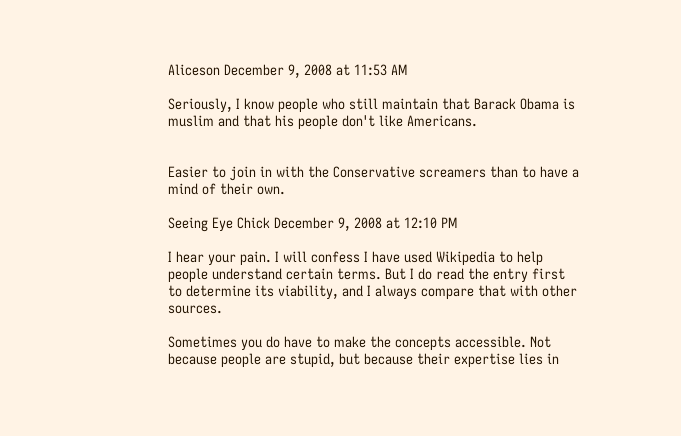Aliceson December 9, 2008 at 11:53 AM

Seriously, I know people who still maintain that Barack Obama is muslim and that his people don't like Americans.


Easier to join in with the Conservative screamers than to have a mind of their own.

Seeing Eye Chick December 9, 2008 at 12:10 PM

I hear your pain. I will confess I have used Wikipedia to help people understand certain terms. But I do read the entry first to determine its viability, and I always compare that with other sources.

Sometimes you do have to make the concepts accessible. Not because people are stupid, but because their expertise lies in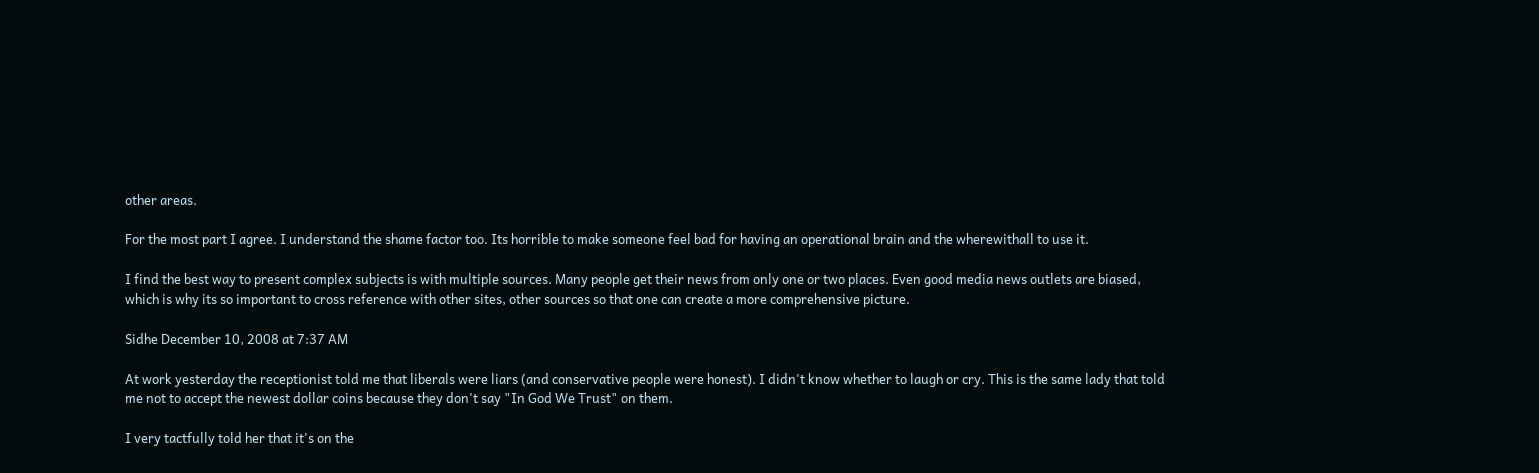other areas.

For the most part I agree. I understand the shame factor too. Its horrible to make someone feel bad for having an operational brain and the wherewithall to use it.

I find the best way to present complex subjects is with multiple sources. Many people get their news from only one or two places. Even good media news outlets are biased, which is why its so important to cross reference with other sites, other sources so that one can create a more comprehensive picture.

Sidhe December 10, 2008 at 7:37 AM

At work yesterday the receptionist told me that liberals were liars (and conservative people were honest). I didn't know whether to laugh or cry. This is the same lady that told me not to accept the newest dollar coins because they don't say "In God We Trust" on them.

I very tactfully told her that it's on the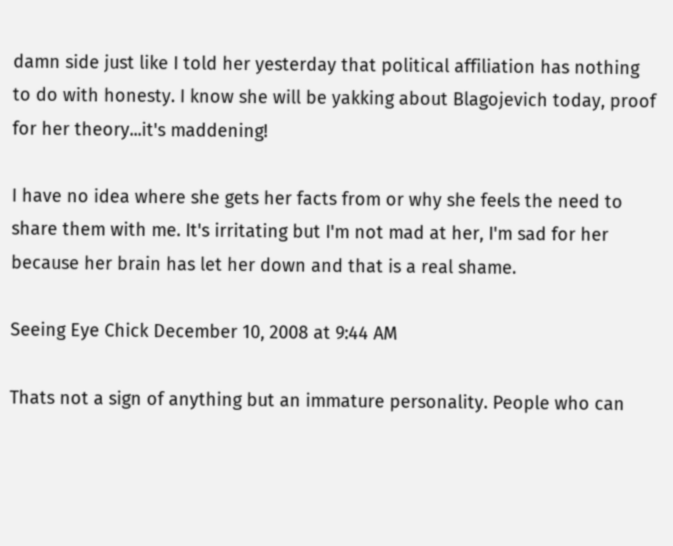damn side just like I told her yesterday that political affiliation has nothing to do with honesty. I know she will be yakking about Blagojevich today, proof for her theory...it's maddening!

I have no idea where she gets her facts from or why she feels the need to share them with me. It's irritating but I'm not mad at her, I'm sad for her because her brain has let her down and that is a real shame.

Seeing Eye Chick December 10, 2008 at 9:44 AM

Thats not a sign of anything but an immature personality. People who can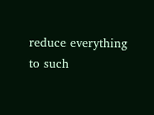reduce everything to such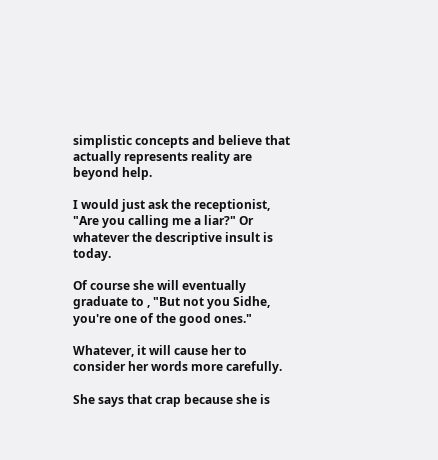simplistic concepts and believe that actually represents reality are beyond help.

I would just ask the receptionist, "Are you calling me a liar?" Or whatever the descriptive insult is today.

Of course she will eventually graduate to , "But not you Sidhe, you're one of the good ones."

Whatever, it will cause her to consider her words more carefully.

She says that crap because she is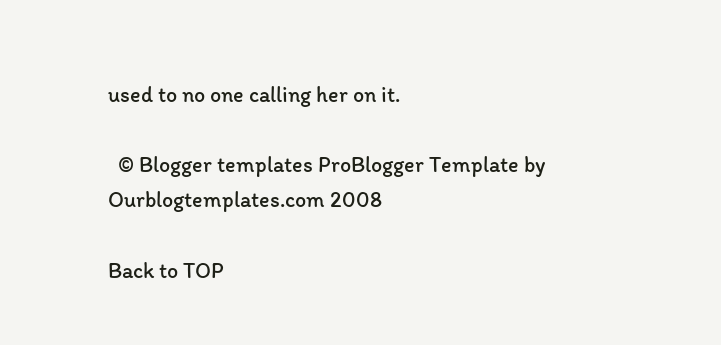used to no one calling her on it.

  © Blogger templates ProBlogger Template by Ourblogtemplates.com 2008

Back to TOP